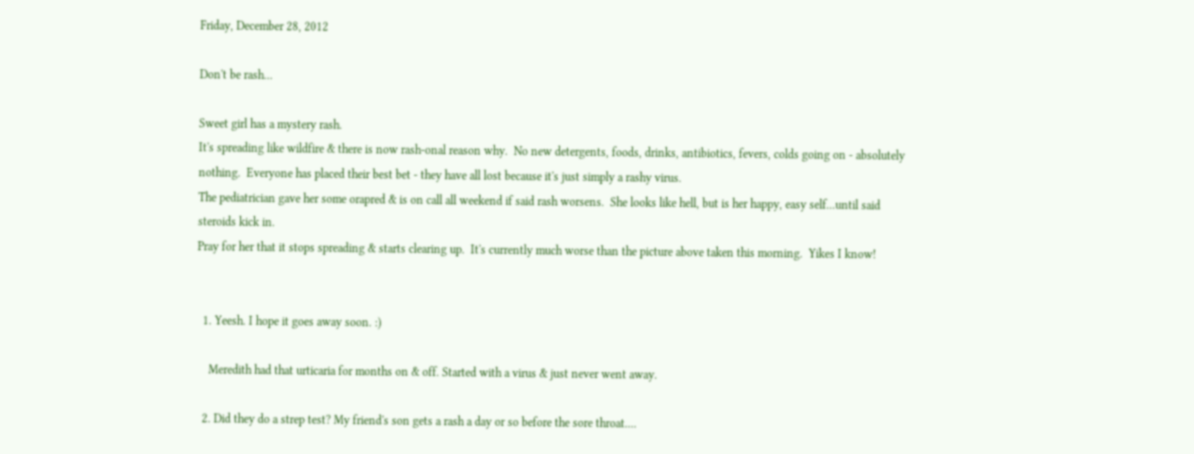Friday, December 28, 2012

Don't be rash...

Sweet girl has a mystery rash.
It's spreading like wildfire & there is now rash-onal reason why.  No new detergents, foods, drinks, antibiotics, fevers, colds going on - absolutely nothing.  Everyone has placed their best bet - they have all lost because it's just simply a rashy virus.
The pediatrician gave her some orapred & is on call all weekend if said rash worsens.  She looks like hell, but is her happy, easy self...until said steroids kick in.
Pray for her that it stops spreading & starts clearing up.  It's currently much worse than the picture above taken this morning.  Yikes I know!


  1. Yeesh. I hope it goes away soon. :)

    Meredith had that urticaria for months on & off. Started with a virus & just never went away.

  2. Did they do a strep test? My friend's son gets a rash a day or so before the sore throat....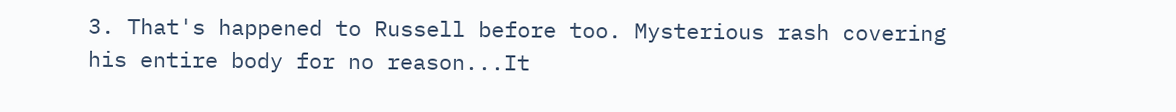3. That's happened to Russell before too. Mysterious rash covering his entire body for no reason...It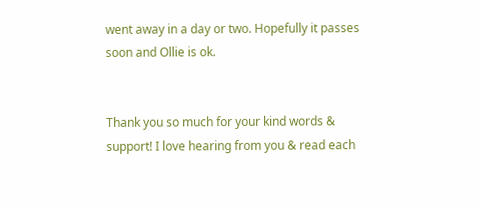went away in a day or two. Hopefully it passes soon and Ollie is ok.


Thank you so much for your kind words & support! I love hearing from you & read each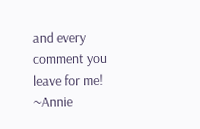and every comment you leave for me! ~Annie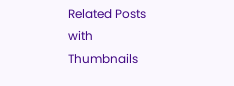Related Posts with Thumbnails